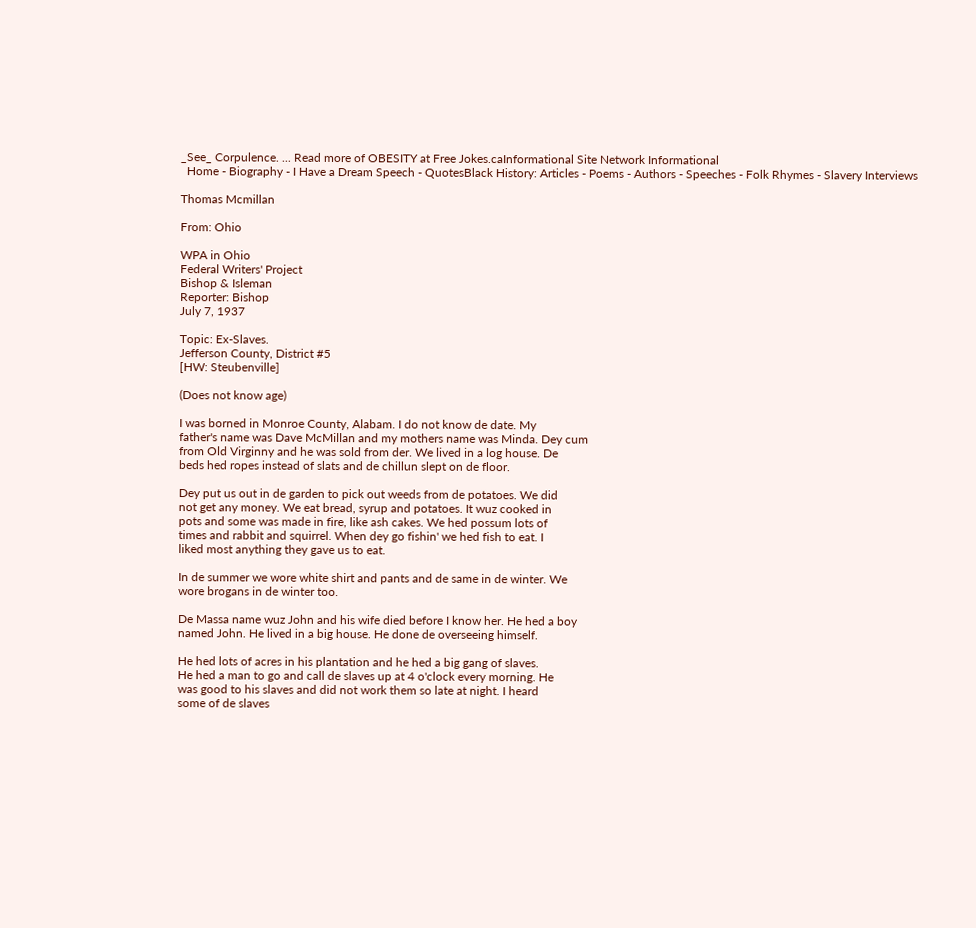_See_ Corpulence. ... Read more of OBESITY at Free Jokes.caInformational Site Network Informational
  Home - Biography - I Have a Dream Speech - QuotesBlack History: Articles - Poems - Authors - Speeches - Folk Rhymes - Slavery Interviews

Thomas Mcmillan

From: Ohio

WPA in Ohio
Federal Writers' Project
Bishop & Isleman
Reporter: Bishop
July 7, 1937

Topic: Ex-Slaves.
Jefferson County, District #5
[HW: Steubenville]

(Does not know age)

I was borned in Monroe County, Alabam. I do not know de date. My
father's name was Dave McMillan and my mothers name was Minda. Dey cum
from Old Virginny and he was sold from der. We lived in a log house. De
beds hed ropes instead of slats and de chillun slept on de floor.

Dey put us out in de garden to pick out weeds from de potatoes. We did
not get any money. We eat bread, syrup and potatoes. It wuz cooked in
pots and some was made in fire, like ash cakes. We hed possum lots of
times and rabbit and squirrel. When dey go fishin' we hed fish to eat. I
liked most anything they gave us to eat.

In de summer we wore white shirt and pants and de same in de winter. We
wore brogans in de winter too.

De Massa name wuz John and his wife died before I know her. He hed a boy
named John. He lived in a big house. He done de overseeing himself.

He hed lots of acres in his plantation and he hed a big gang of slaves.
He hed a man to go and call de slaves up at 4 o'clock every morning. He
was good to his slaves and did not work them so late at night. I heard
some of de slaves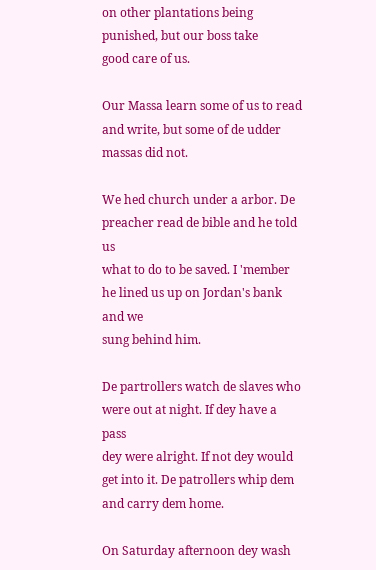on other plantations being punished, but our boss take
good care of us.

Our Massa learn some of us to read and write, but some of de udder
massas did not.

We hed church under a arbor. De preacher read de bible and he told us
what to do to be saved. I 'member he lined us up on Jordan's bank and we
sung behind him.

De partrollers watch de slaves who were out at night. If dey have a pass
dey were alright. If not dey would get into it. De patrollers whip dem
and carry dem home.

On Saturday afternoon dey wash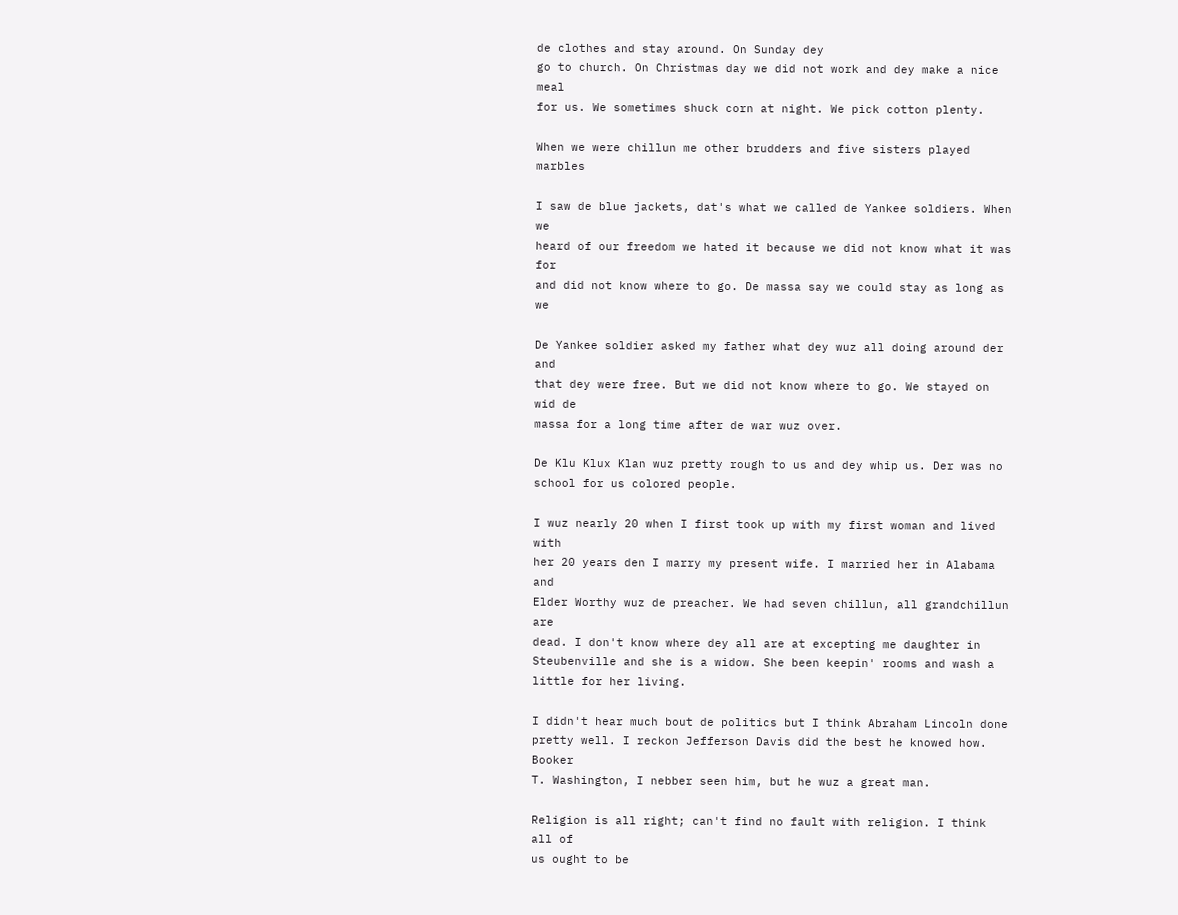de clothes and stay around. On Sunday dey
go to church. On Christmas day we did not work and dey make a nice meal
for us. We sometimes shuck corn at night. We pick cotton plenty.

When we were chillun me other brudders and five sisters played marbles

I saw de blue jackets, dat's what we called de Yankee soldiers. When we
heard of our freedom we hated it because we did not know what it was for
and did not know where to go. De massa say we could stay as long as we

De Yankee soldier asked my father what dey wuz all doing around der and
that dey were free. But we did not know where to go. We stayed on wid de
massa for a long time after de war wuz over.

De Klu Klux Klan wuz pretty rough to us and dey whip us. Der was no
school for us colored people.

I wuz nearly 20 when I first took up with my first woman and lived with
her 20 years den I marry my present wife. I married her in Alabama and
Elder Worthy wuz de preacher. We had seven chillun, all grandchillun are
dead. I don't know where dey all are at excepting me daughter in
Steubenville and she is a widow. She been keepin' rooms and wash a
little for her living.

I didn't hear much bout de politics but I think Abraham Lincoln done
pretty well. I reckon Jefferson Davis did the best he knowed how. Booker
T. Washington, I nebber seen him, but he wuz a great man.

Religion is all right; can't find no fault with religion. I think all of
us ought to be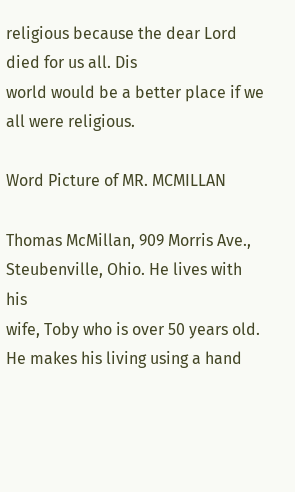religious because the dear Lord died for us all. Dis
world would be a better place if we all were religious.

Word Picture of MR. MCMILLAN

Thomas McMillan, 909 Morris Ave., Steubenville, Ohio. He lives with his
wife, Toby who is over 50 years old. He makes his living using a hand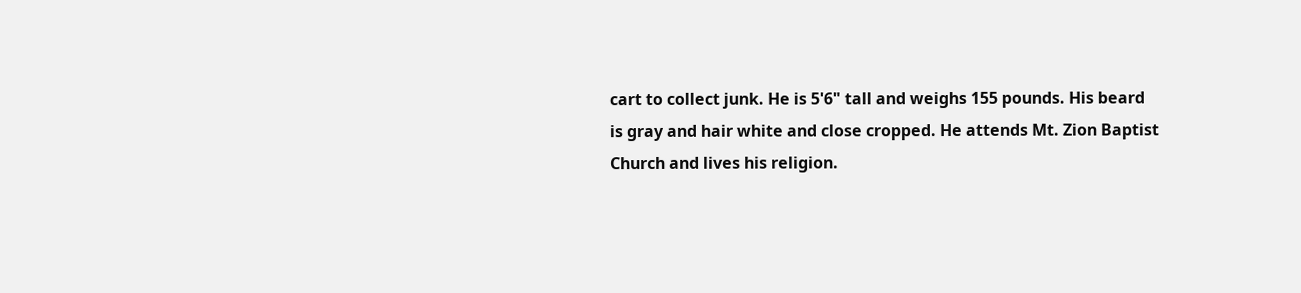cart to collect junk. He is 5'6" tall and weighs 155 pounds. His beard
is gray and hair white and close cropped. He attends Mt. Zion Baptist
Church and lives his religion.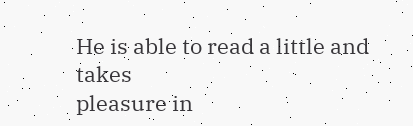He is able to read a little and takes
pleasure in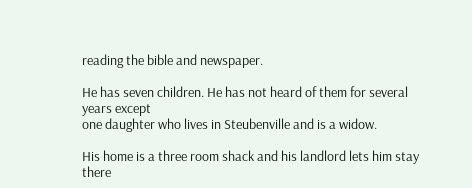reading the bible and newspaper.

He has seven children. He has not heard of them for several years except
one daughter who lives in Steubenville and is a widow.

His home is a three room shack and his landlord lets him stay there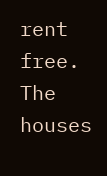rent
free. The houses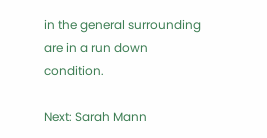in the general surrounding are in a run down condition.

Next: Sarah Mann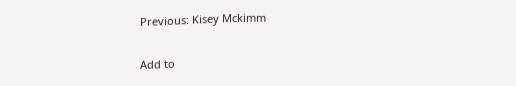Previous: Kisey Mckimm

Add to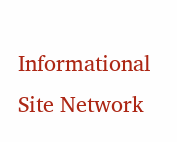Informational Site Network